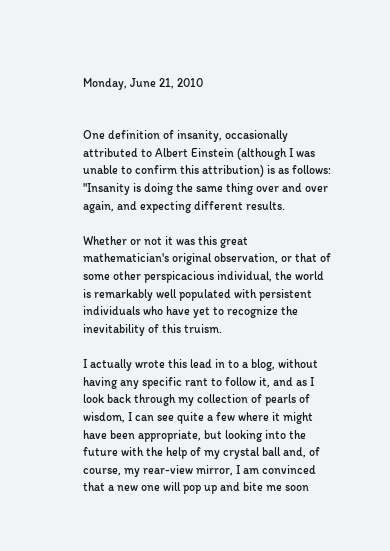Monday, June 21, 2010


One definition of insanity, occasionally attributed to Albert Einstein (although I was unable to confirm this attribution) is as follows: "Insanity is doing the same thing over and over again, and expecting different results.

Whether or not it was this great mathematician's original observation, or that of some other perspicacious individual, the world is remarkably well populated with persistent individuals who have yet to recognize the inevitability of this truism.

I actually wrote this lead in to a blog, without having any specific rant to follow it, and as I look back through my collection of pearls of wisdom, I can see quite a few where it might have been appropriate, but looking into the future with the help of my crystal ball and, of course, my rear-view mirror, I am convinced that a new one will pop up and bite me soon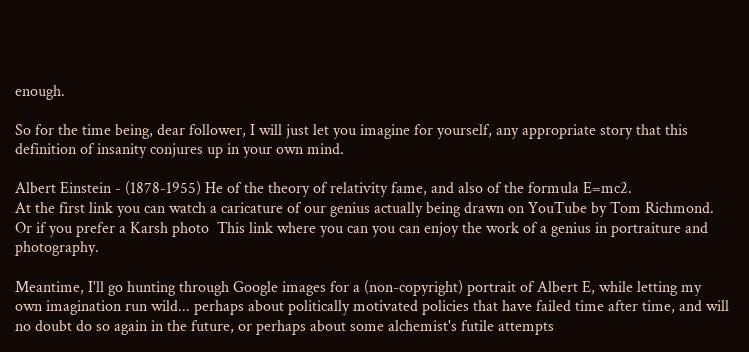enough.

So for the time being, dear follower, I will just let you imagine for yourself, any appropriate story that this definition of insanity conjures up in your own mind.

Albert Einstein - (1878-1955) He of the theory of relativity fame, and also of the formula E=mc2.
At the first link you can watch a caricature of our genius actually being drawn on YouTube by Tom Richmond. Or if you prefer a Karsh photo  This link where you can you can enjoy the work of a genius in portraiture and photography.

Meantime, I'll go hunting through Google images for a (non-copyright) portrait of Albert E, while letting my own imagination run wild... perhaps about politically motivated policies that have failed time after time, and will no doubt do so again in the future, or perhaps about some alchemist's futile attempts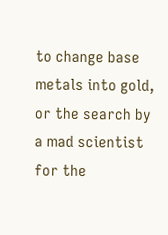to change base metals into gold, or the search by a mad scientist for the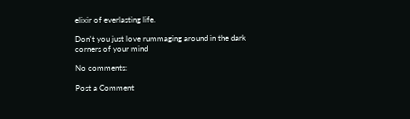elixir of everlasting life.

Don't you just love rummaging around in the dark corners of your mind

No comments:

Post a Comment